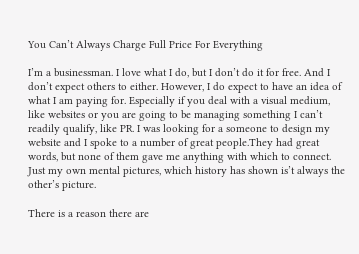You Can’t Always Charge Full Price For Everything

I’m a businessman. I love what I do, but I don’t do it for free. And I don’t expect others to either. However, I do expect to have an idea of what I am paying for. Especially if you deal with a visual medium, like websites or you are going to be managing something I can’t readily qualify, like PR. I was looking for a someone to design my website and I spoke to a number of great people.They had great words, but none of them gave me anything with which to connect. Just my own mental pictures, which history has shown is’t always the other’s picture.

There is a reason there are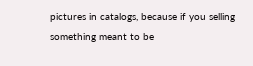pictures in catalogs, because if you selling something meant to be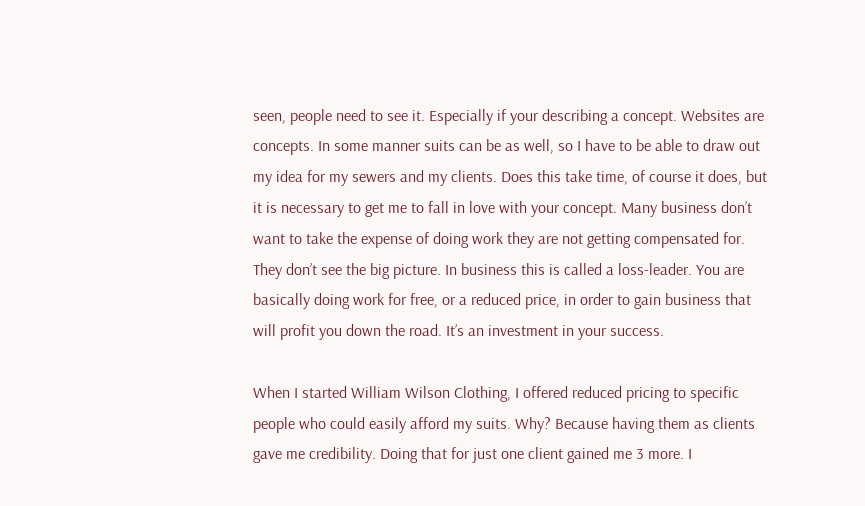seen, people need to see it. Especially if your describing a concept. Websites are concepts. In some manner suits can be as well, so I have to be able to draw out my idea for my sewers and my clients. Does this take time, of course it does, but it is necessary to get me to fall in love with your concept. Many business don’t want to take the expense of doing work they are not getting compensated for. They don’t see the big picture. In business this is called a loss-leader. You are basically doing work for free, or a reduced price, in order to gain business that will profit you down the road. It’s an investment in your success.

When I started William Wilson Clothing, I offered reduced pricing to specific people who could easily afford my suits. Why? Because having them as clients gave me credibility. Doing that for just one client gained me 3 more. I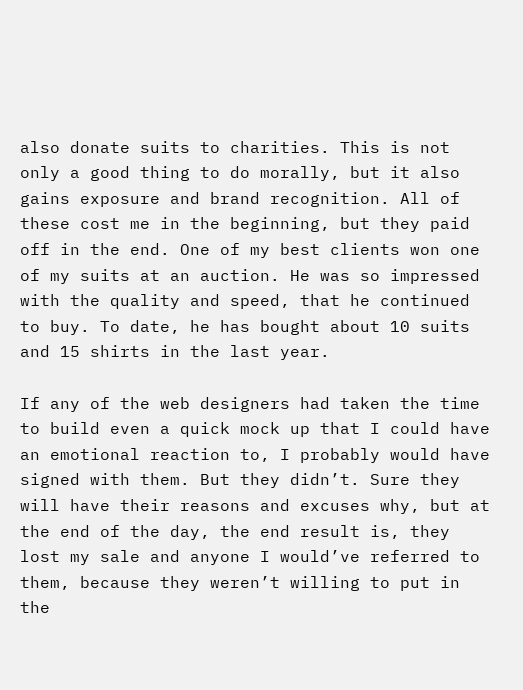also donate suits to charities. This is not only a good thing to do morally, but it also gains exposure and brand recognition. All of these cost me in the beginning, but they paid off in the end. One of my best clients won one of my suits at an auction. He was so impressed with the quality and speed, that he continued to buy. To date, he has bought about 10 suits and 15 shirts in the last year.

If any of the web designers had taken the time to build even a quick mock up that I could have an emotional reaction to, I probably would have signed with them. But they didn’t. Sure they will have their reasons and excuses why, but at the end of the day, the end result is, they lost my sale and anyone I would’ve referred to them, because they weren’t willing to put in the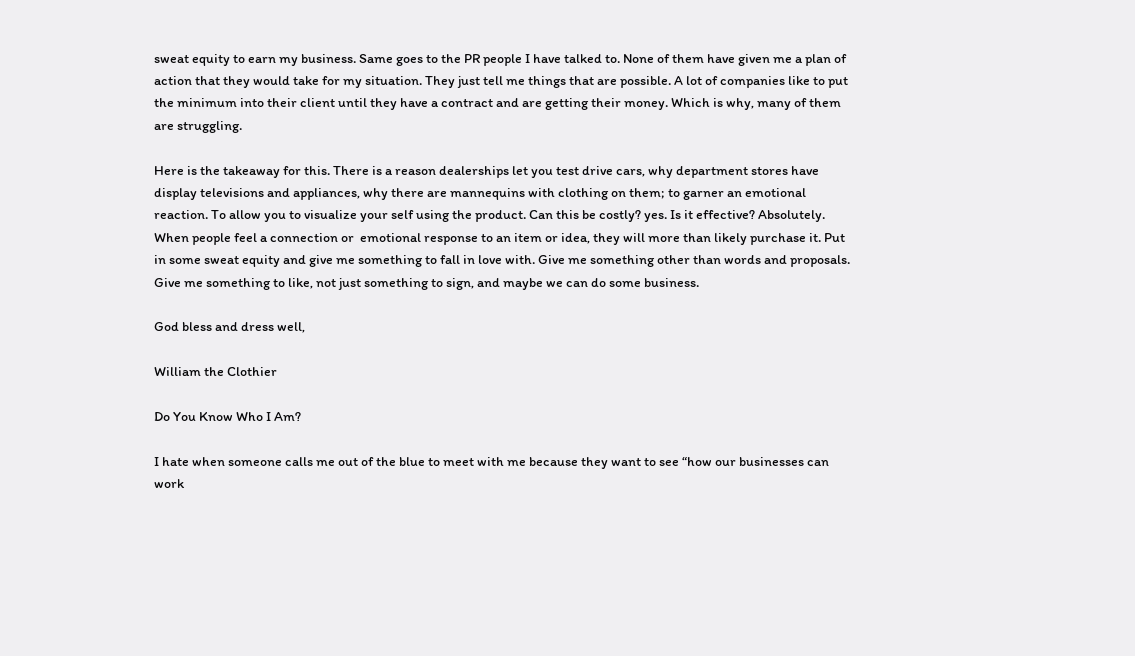sweat equity to earn my business. Same goes to the PR people I have talked to. None of them have given me a plan of action that they would take for my situation. They just tell me things that are possible. A lot of companies like to put the minimum into their client until they have a contract and are getting their money. Which is why, many of them are struggling.

Here is the takeaway for this. There is a reason dealerships let you test drive cars, why department stores have display televisions and appliances, why there are mannequins with clothing on them; to garner an emotional reaction. To allow you to visualize your self using the product. Can this be costly? yes. Is it effective? Absolutely. When people feel a connection or  emotional response to an item or idea, they will more than likely purchase it. Put in some sweat equity and give me something to fall in love with. Give me something other than words and proposals. Give me something to like, not just something to sign, and maybe we can do some business.

God bless and dress well,

William the Clothier

Do You Know Who I Am?

I hate when someone calls me out of the blue to meet with me because they want to see “how our businesses can work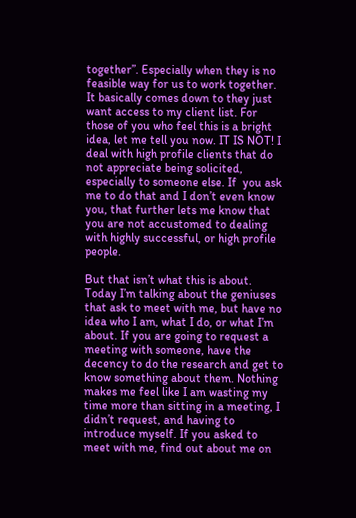together”. Especially when they is no feasible way for us to work together. It basically comes down to they just want access to my client list. For those of you who feel this is a bright idea, let me tell you now. IT IS NOT! I deal with high profile clients that do not appreciate being solicited, especially to someone else. If  you ask me to do that and I don’t even know you, that further lets me know that you are not accustomed to dealing with highly successful, or high profile people.

But that isn’t what this is about. Today I’m talking about the geniuses that ask to meet with me, but have no idea who I am, what I do, or what I’m about. If you are going to request a meeting with someone, have the decency to do the research and get to know something about them. Nothing makes me feel like I am wasting my time more than sitting in a meeting, I didn’t request, and having to introduce myself. If you asked to meet with me, find out about me on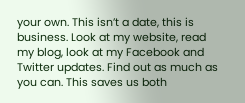your own. This isn’t a date, this is business. Look at my website, read my blog, look at my Facebook and Twitter updates. Find out as much as you can. This saves us both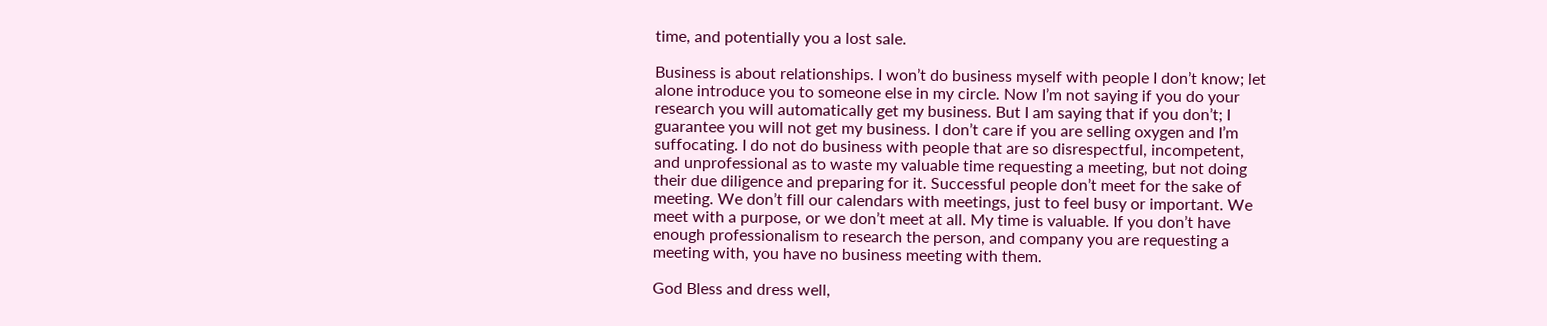time, and potentially you a lost sale.

Business is about relationships. I won’t do business myself with people I don’t know; let alone introduce you to someone else in my circle. Now I’m not saying if you do your research you will automatically get my business. But I am saying that if you don’t; I guarantee you will not get my business. I don’t care if you are selling oxygen and I’m suffocating. I do not do business with people that are so disrespectful, incompetent, and unprofessional as to waste my valuable time requesting a meeting, but not doing their due diligence and preparing for it. Successful people don’t meet for the sake of meeting. We don’t fill our calendars with meetings, just to feel busy or important. We meet with a purpose, or we don’t meet at all. My time is valuable. If you don’t have enough professionalism to research the person, and company you are requesting a meeting with, you have no business meeting with them.

God Bless and dress well,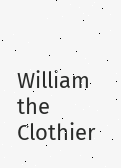William the Clothier